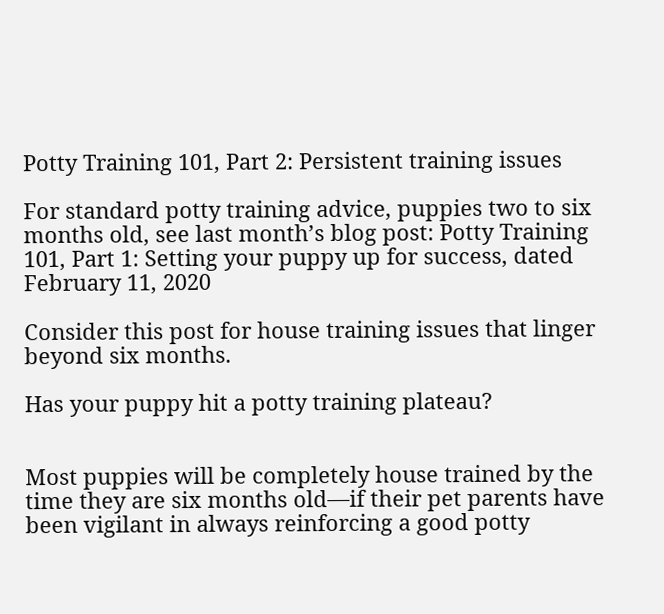Potty Training 101, Part 2: Persistent training issues

For standard potty training advice, puppies two to six months old, see last month’s blog post: Potty Training 101, Part 1: Setting your puppy up for success, dated February 11, 2020

Consider this post for house training issues that linger beyond six months.

Has your puppy hit a potty training plateau?


Most puppies will be completely house trained by the time they are six months old—if their pet parents have been vigilant in always reinforcing a good potty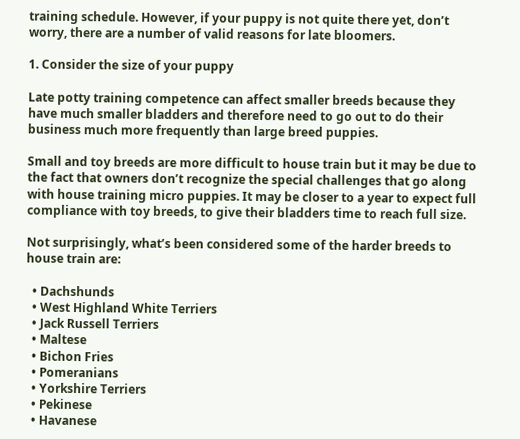training schedule. However, if your puppy is not quite there yet, don’t worry, there are a number of valid reasons for late bloomers.

1. Consider the size of your puppy

Late potty training competence can affect smaller breeds because they have much smaller bladders and therefore need to go out to do their business much more frequently than large breed puppies.

Small and toy breeds are more difficult to house train but it may be due to the fact that owners don’t recognize the special challenges that go along with house training micro puppies. It may be closer to a year to expect full compliance with toy breeds, to give their bladders time to reach full size.

Not surprisingly, what’s been considered some of the harder breeds to house train are:

  • Dachshunds
  • West Highland White Terriers
  • Jack Russell Terriers
  • Maltese
  • Bichon Fries
  • Pomeranians
  • Yorkshire Terriers
  • Pekinese
  • Havanese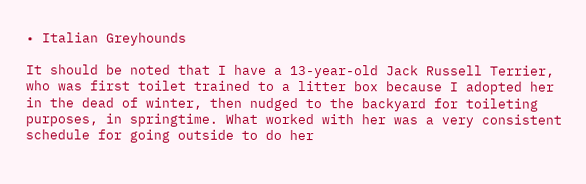• Italian Greyhounds

It should be noted that I have a 13-year-old Jack Russell Terrier, who was first toilet trained to a litter box because I adopted her in the dead of winter, then nudged to the backyard for toileting purposes, in springtime. What worked with her was a very consistent schedule for going outside to do her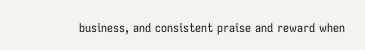business, and consistent praise and reward when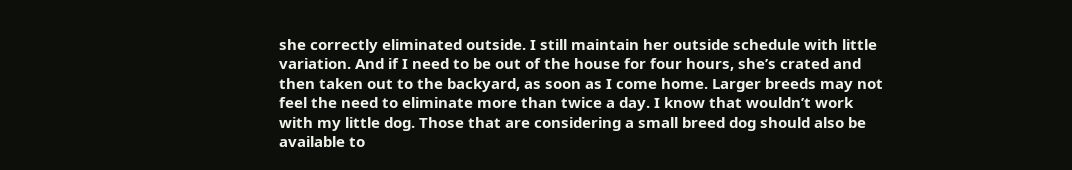she correctly eliminated outside. I still maintain her outside schedule with little variation. And if I need to be out of the house for four hours, she’s crated and then taken out to the backyard, as soon as I come home. Larger breeds may not feel the need to eliminate more than twice a day. I know that wouldn’t work with my little dog. Those that are considering a small breed dog should also be available to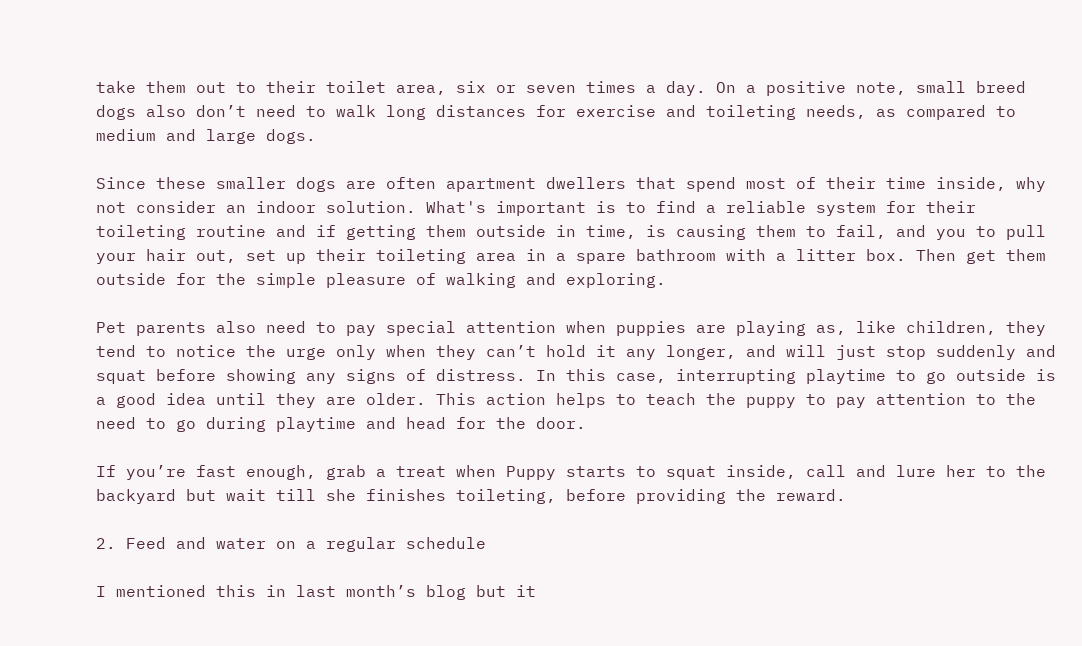take them out to their toilet area, six or seven times a day. On a positive note, small breed dogs also don’t need to walk long distances for exercise and toileting needs, as compared to medium and large dogs.

Since these smaller dogs are often apartment dwellers that spend most of their time inside, why not consider an indoor solution. What's important is to find a reliable system for their toileting routine and if getting them outside in time, is causing them to fail, and you to pull your hair out, set up their toileting area in a spare bathroom with a litter box. Then get them outside for the simple pleasure of walking and exploring.

Pet parents also need to pay special attention when puppies are playing as, like children, they tend to notice the urge only when they can’t hold it any longer, and will just stop suddenly and squat before showing any signs of distress. In this case, interrupting playtime to go outside is a good idea until they are older. This action helps to teach the puppy to pay attention to the need to go during playtime and head for the door.

If you’re fast enough, grab a treat when Puppy starts to squat inside, call and lure her to the backyard but wait till she finishes toileting, before providing the reward.

2. Feed and water on a regular schedule

I mentioned this in last month’s blog but it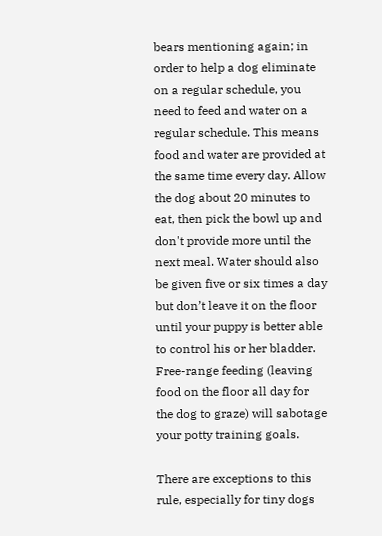bears mentioning again; in order to help a dog eliminate on a regular schedule, you need to feed and water on a regular schedule. This means food and water are provided at the same time every day. Allow the dog about 20 minutes to eat, then pick the bowl up and don't provide more until the next meal. Water should also be given five or six times a day but don’t leave it on the floor until your puppy is better able to control his or her bladder. Free-range feeding (leaving food on the floor all day for the dog to graze) will sabotage your potty training goals.

There are exceptions to this rule, especially for tiny dogs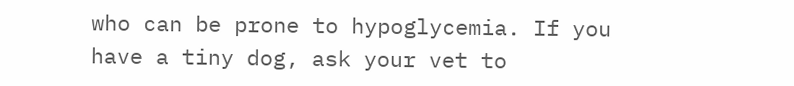who can be prone to hypoglycemia. If you have a tiny dog, ask your vet to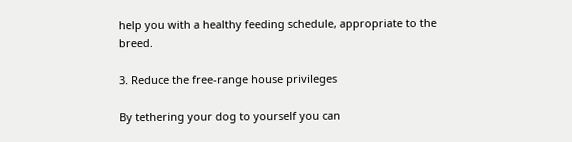help you with a healthy feeding schedule, appropriate to the breed.

3. Reduce the free-range house privileges

By tethering your dog to yourself you can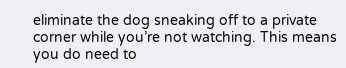eliminate the dog sneaking off to a private corner while you’re not watching. This means you do need to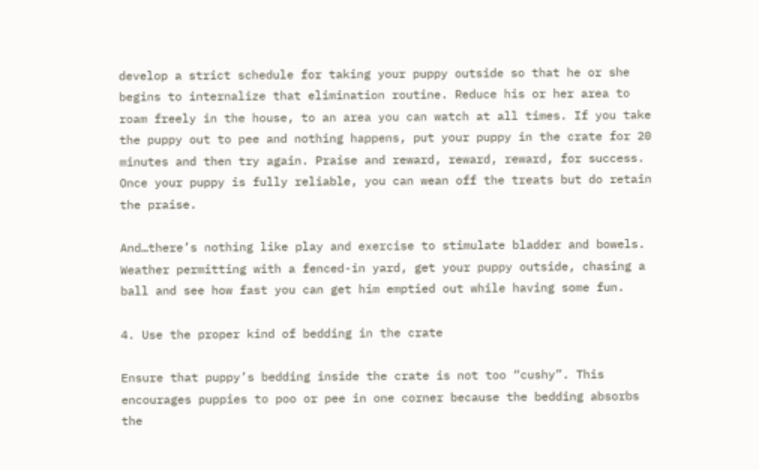develop a strict schedule for taking your puppy outside so that he or she begins to internalize that elimination routine. Reduce his or her area to roam freely in the house, to an area you can watch at all times. If you take the puppy out to pee and nothing happens, put your puppy in the crate for 20 minutes and then try again. Praise and reward, reward, reward, for success. Once your puppy is fully reliable, you can wean off the treats but do retain the praise.

And…there’s nothing like play and exercise to stimulate bladder and bowels. Weather permitting with a fenced-in yard, get your puppy outside, chasing a ball and see how fast you can get him emptied out while having some fun.

4. Use the proper kind of bedding in the crate

Ensure that puppy’s bedding inside the crate is not too “cushy”. This encourages puppies to poo or pee in one corner because the bedding absorbs the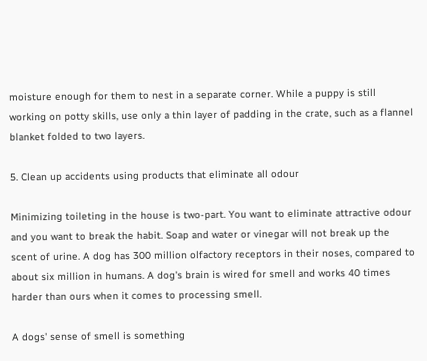moisture enough for them to nest in a separate corner. While a puppy is still working on potty skills, use only a thin layer of padding in the crate, such as a flannel blanket folded to two layers.

5. Clean up accidents using products that eliminate all odour

Minimizing toileting in the house is two-part. You want to eliminate attractive odour and you want to break the habit. Soap and water or vinegar will not break up the scent of urine. A dog has 300 million olfactory receptors in their noses, compared to about six million in humans. A dog's brain is wired for smell and works 40 times harder than ours when it comes to processing smell.

A dogs' sense of smell is something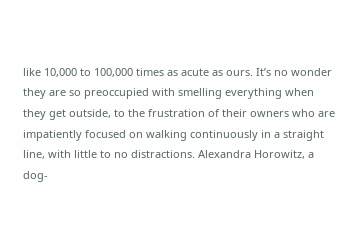like 10,000 to 100,000 times as acute as ours. It’s no wonder they are so preoccupied with smelling everything when they get outside, to the frustration of their owners who are impatiently focused on walking continuously in a straight line, with little to no distractions. Alexandra Horowitz, a dog-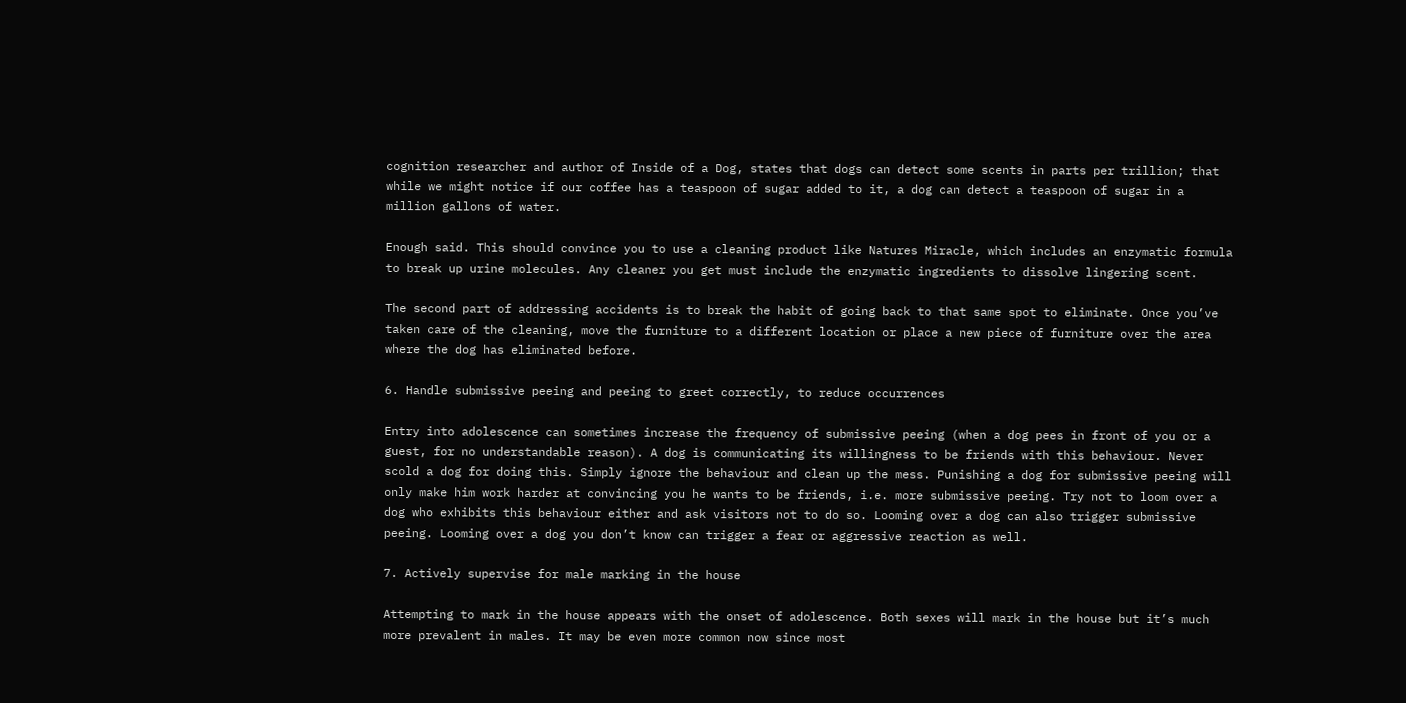cognition researcher and author of Inside of a Dog, states that dogs can detect some scents in parts per trillion; that while we might notice if our coffee has a teaspoon of sugar added to it, a dog can detect a teaspoon of sugar in a million gallons of water.

Enough said. This should convince you to use a cleaning product like Natures Miracle, which includes an enzymatic formula to break up urine molecules. Any cleaner you get must include the enzymatic ingredients to dissolve lingering scent.

The second part of addressing accidents is to break the habit of going back to that same spot to eliminate. Once you’ve taken care of the cleaning, move the furniture to a different location or place a new piece of furniture over the area where the dog has eliminated before.

6. Handle submissive peeing and peeing to greet correctly, to reduce occurrences

Entry into adolescence can sometimes increase the frequency of submissive peeing (when a dog pees in front of you or a guest, for no understandable reason). A dog is communicating its willingness to be friends with this behaviour. Never scold a dog for doing this. Simply ignore the behaviour and clean up the mess. Punishing a dog for submissive peeing will only make him work harder at convincing you he wants to be friends, i.e. more submissive peeing. Try not to loom over a dog who exhibits this behaviour either and ask visitors not to do so. Looming over a dog can also trigger submissive peeing. Looming over a dog you don’t know can trigger a fear or aggressive reaction as well.

7. Actively supervise for male marking in the house

Attempting to mark in the house appears with the onset of adolescence. Both sexes will mark in the house but it’s much more prevalent in males. It may be even more common now since most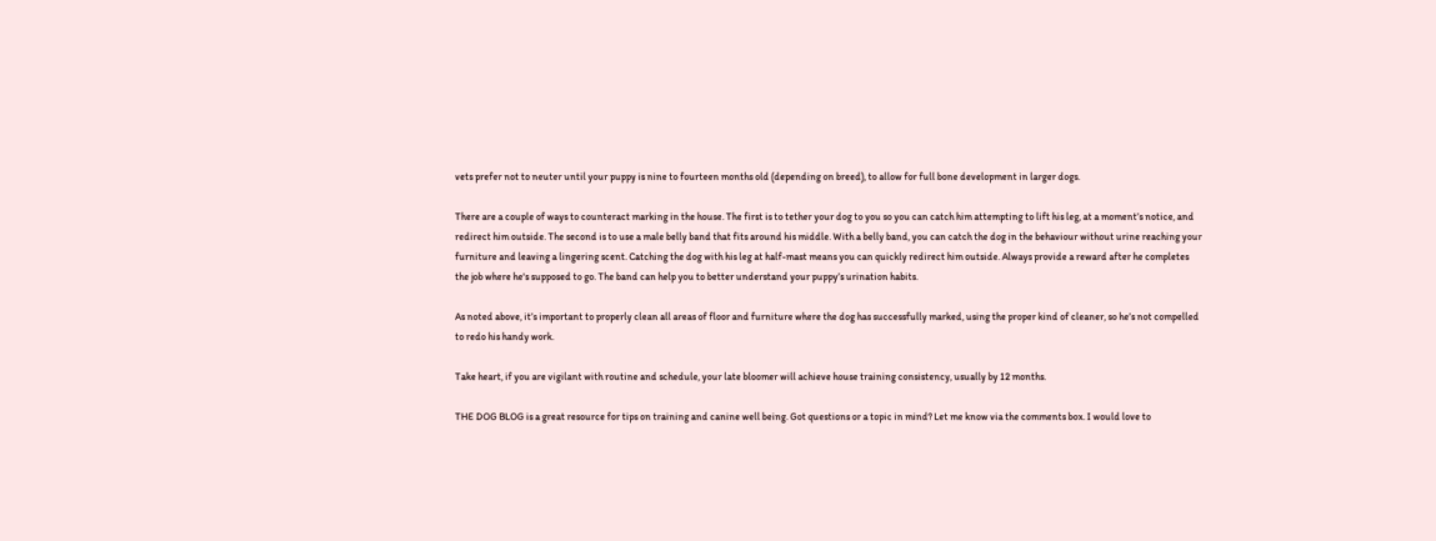vets prefer not to neuter until your puppy is nine to fourteen months old (depending on breed), to allow for full bone development in larger dogs.

There are a couple of ways to counteract marking in the house. The first is to tether your dog to you so you can catch him attempting to lift his leg, at a moment’s notice, and redirect him outside. The second is to use a male belly band that fits around his middle. With a belly band, you can catch the dog in the behaviour without urine reaching your furniture and leaving a lingering scent. Catching the dog with his leg at half-mast means you can quickly redirect him outside. Always provide a reward after he completes the job where he's supposed to go. The band can help you to better understand your puppy’s urination habits.

As noted above, it’s important to properly clean all areas of floor and furniture where the dog has successfully marked, using the proper kind of cleaner, so he’s not compelled to redo his handy work.

Take heart, if you are vigilant with routine and schedule, your late bloomer will achieve house training consistency, usually by 12 months.

THE DOG BLOG is a great resource for tips on training and canine well being. Got questions or a topic in mind? Let me know via the comments box. I would love to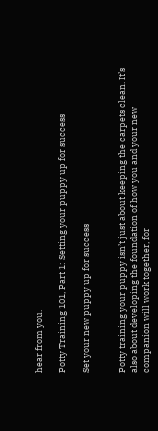hear from you.

Potty Training 101, Part 1: Setting your puppy up for success

Set your new puppy up for success


Potty training your puppy isn’t just about keeping the carpets clean. It’s also about developing the foundation of how you and your new companion will work together, for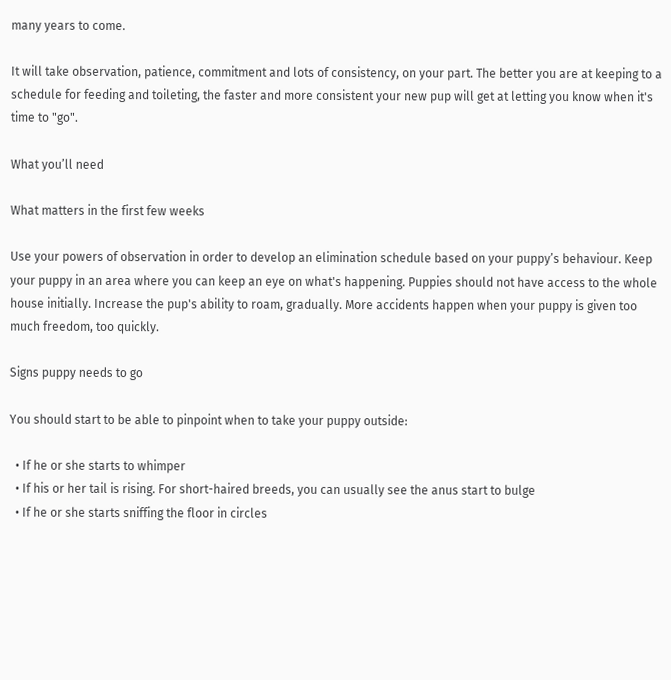many years to come.

It will take observation, patience, commitment and lots of consistency, on your part. The better you are at keeping to a schedule for feeding and toileting, the faster and more consistent your new pup will get at letting you know when it's time to "go".

What you’ll need

What matters in the first few weeks

Use your powers of observation in order to develop an elimination schedule based on your puppy’s behaviour. Keep your puppy in an area where you can keep an eye on what's happening. Puppies should not have access to the whole house initially. Increase the pup's ability to roam, gradually. More accidents happen when your puppy is given too much freedom, too quickly.

Signs puppy needs to go

You should start to be able to pinpoint when to take your puppy outside:

  • If he or she starts to whimper
  • If his or her tail is rising. For short-haired breeds, you can usually see the anus start to bulge
  • If he or she starts sniffing the floor in circles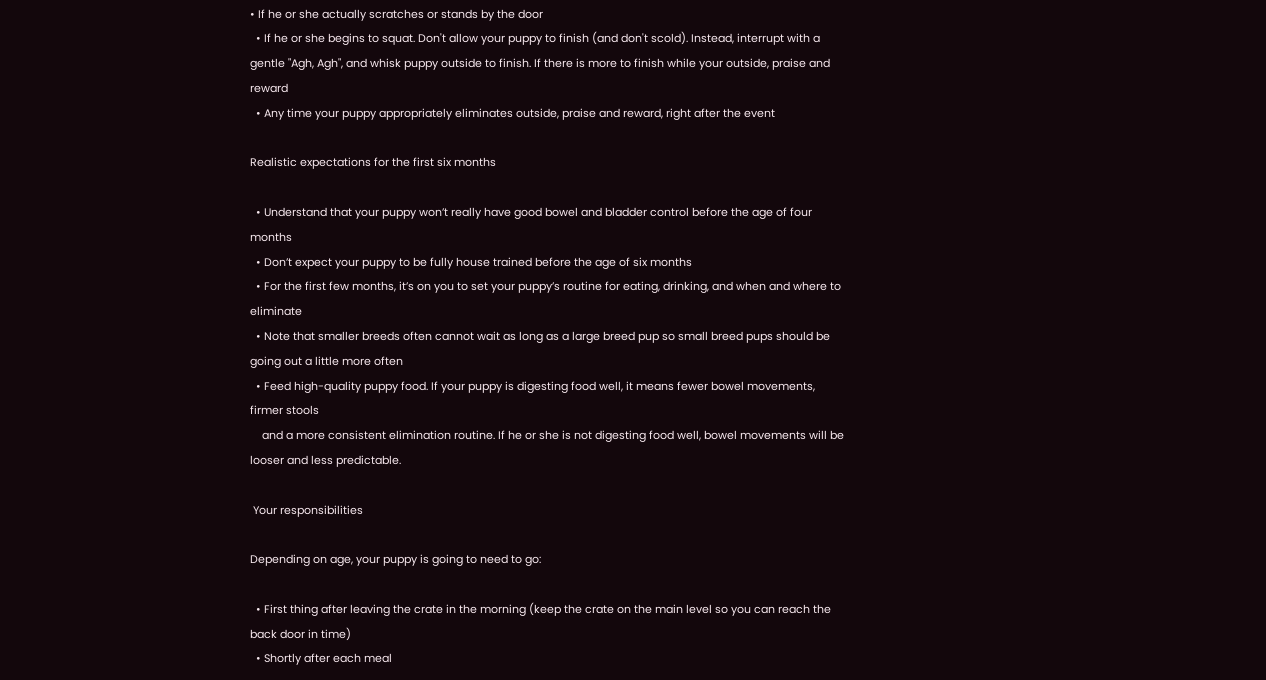• If he or she actually scratches or stands by the door
  • If he or she begins to squat. Don't allow your puppy to finish (and don't scold). Instead, interrupt with a gentle "Agh, Agh", and whisk puppy outside to finish. If there is more to finish while your outside, praise and reward
  • Any time your puppy appropriately eliminates outside, praise and reward, right after the event

Realistic expectations for the first six months

  • Understand that your puppy won’t really have good bowel and bladder control before the age of four months
  • Don’t expect your puppy to be fully house trained before the age of six months
  • For the first few months, it’s on you to set your puppy’s routine for eating, drinking, and when and where to eliminate
  • Note that smaller breeds often cannot wait as long as a large breed pup so small breed pups should be going out a little more often
  • Feed high-quality puppy food. If your puppy is digesting food well, it means fewer bowel movements, firmer stools
    and a more consistent elimination routine. If he or she is not digesting food well, bowel movements will be looser and less predictable.

 Your responsibilities

Depending on age, your puppy is going to need to go:

  • First thing after leaving the crate in the morning (keep the crate on the main level so you can reach the back door in time)
  • Shortly after each meal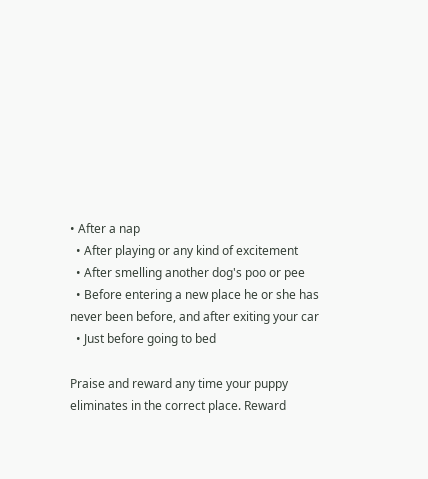• After a nap
  • After playing or any kind of excitement
  • After smelling another dog's poo or pee
  • Before entering a new place he or she has never been before, and after exiting your car
  • Just before going to bed

Praise and reward any time your puppy eliminates in the correct place. Reward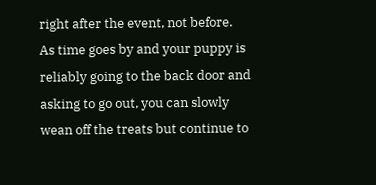right after the event, not before.
As time goes by and your puppy is reliably going to the back door and asking to go out, you can slowly wean off the treats but continue to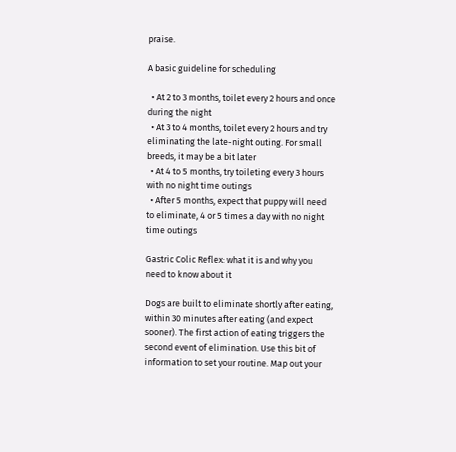praise.

A basic guideline for scheduling

  • At 2 to 3 months, toilet every 2 hours and once during the night
  • At 3 to 4 months, toilet every 2 hours and try eliminating the late-night outing. For small breeds, it may be a bit later
  • At 4 to 5 months, try toileting every 3 hours with no night time outings
  • After 5 months, expect that puppy will need to eliminate, 4 or 5 times a day with no night time outings

Gastric Colic Reflex: what it is and why you need to know about it

Dogs are built to eliminate shortly after eating, within 30 minutes after eating (and expect sooner). The first action of eating triggers the second event of elimination. Use this bit of information to set your routine. Map out your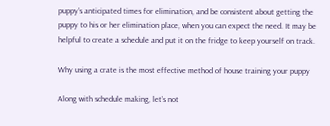puppy’s anticipated times for elimination, and be consistent about getting the puppy to his or her elimination place, when you can expect the need. It may be helpful to create a schedule and put it on the fridge to keep yourself on track.

Why using a crate is the most effective method of house training your puppy

Along with schedule making, let’s not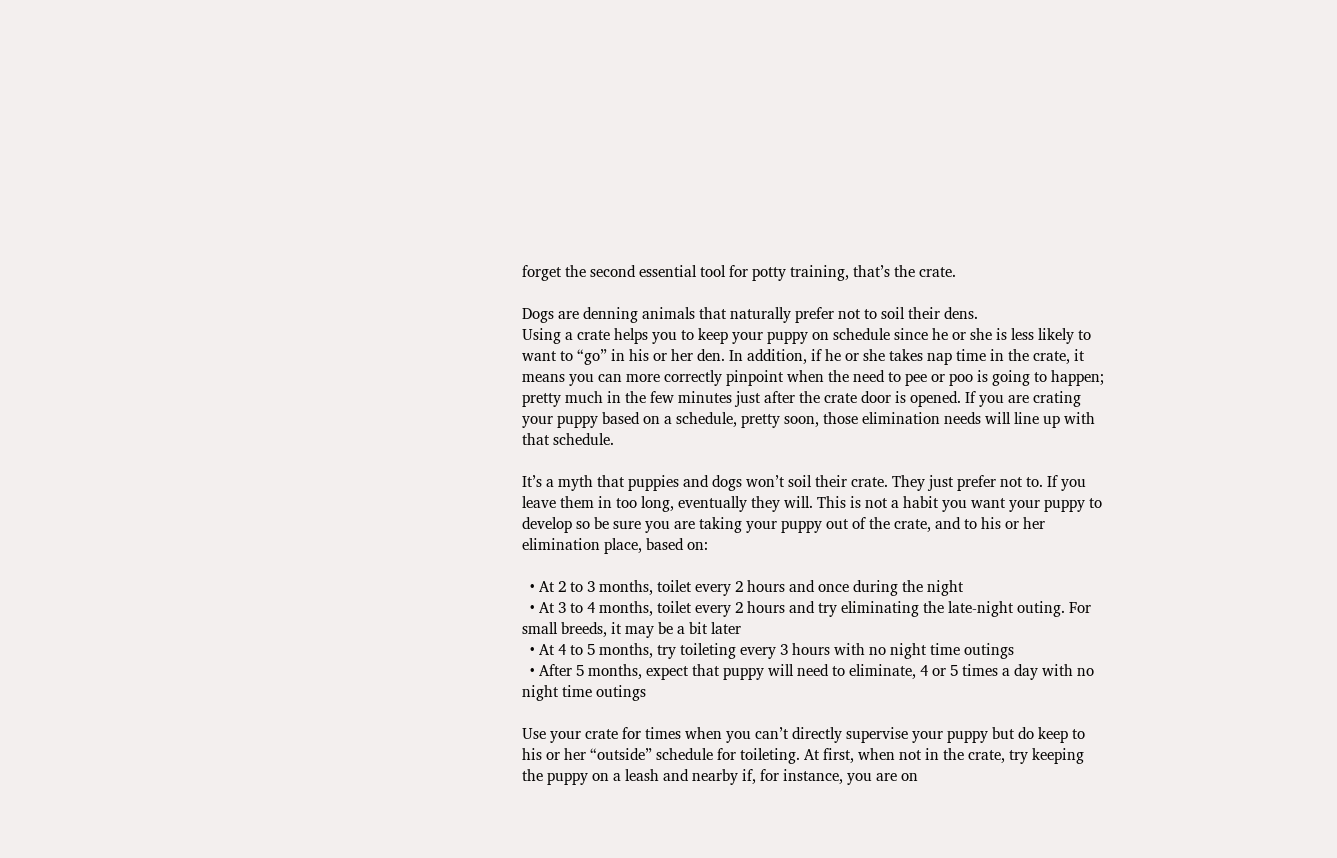forget the second essential tool for potty training, that’s the crate.

Dogs are denning animals that naturally prefer not to soil their dens.
Using a crate helps you to keep your puppy on schedule since he or she is less likely to want to “go” in his or her den. In addition, if he or she takes nap time in the crate, it means you can more correctly pinpoint when the need to pee or poo is going to happen; pretty much in the few minutes just after the crate door is opened. If you are crating your puppy based on a schedule, pretty soon, those elimination needs will line up with that schedule.

It’s a myth that puppies and dogs won’t soil their crate. They just prefer not to. If you leave them in too long, eventually they will. This is not a habit you want your puppy to develop so be sure you are taking your puppy out of the crate, and to his or her elimination place, based on:

  • At 2 to 3 months, toilet every 2 hours and once during the night
  • At 3 to 4 months, toilet every 2 hours and try eliminating the late-night outing. For small breeds, it may be a bit later
  • At 4 to 5 months, try toileting every 3 hours with no night time outings
  • After 5 months, expect that puppy will need to eliminate, 4 or 5 times a day with no night time outings

Use your crate for times when you can’t directly supervise your puppy but do keep to his or her “outside” schedule for toileting. At first, when not in the crate, try keeping the puppy on a leash and nearby if, for instance, you are on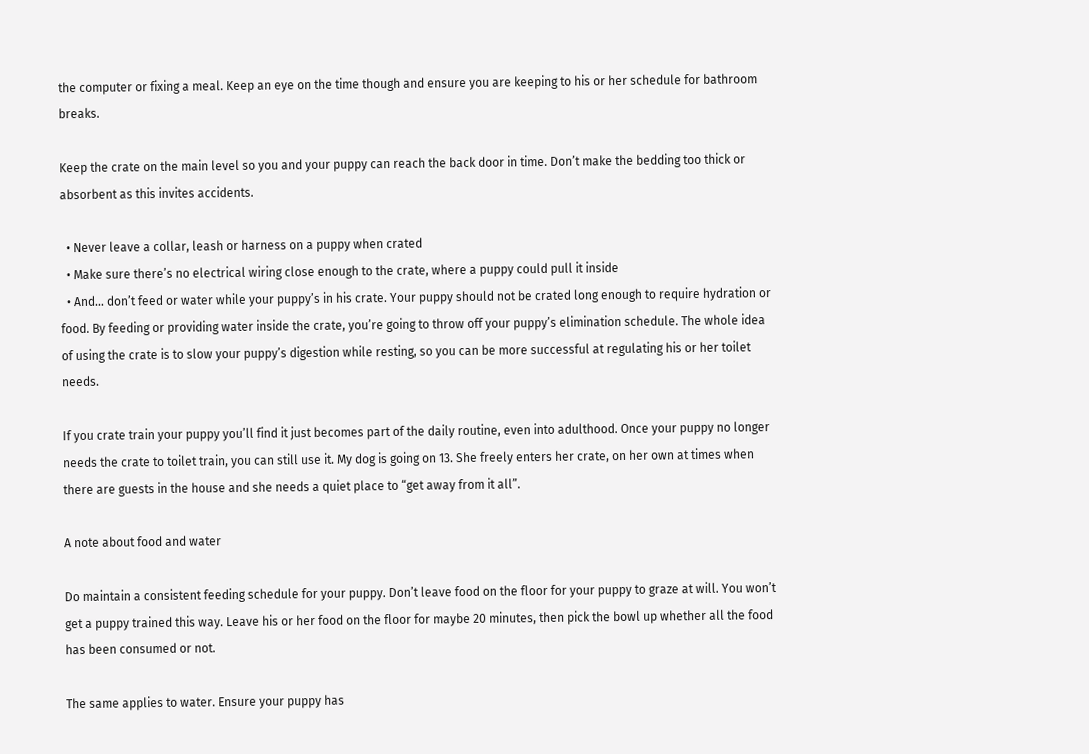the computer or fixing a meal. Keep an eye on the time though and ensure you are keeping to his or her schedule for bathroom breaks.

Keep the crate on the main level so you and your puppy can reach the back door in time. Don’t make the bedding too thick or absorbent as this invites accidents.

  • Never leave a collar, leash or harness on a puppy when crated
  • Make sure there’s no electrical wiring close enough to the crate, where a puppy could pull it inside
  • And… don’t feed or water while your puppy’s in his crate. Your puppy should not be crated long enough to require hydration or food. By feeding or providing water inside the crate, you’re going to throw off your puppy’s elimination schedule. The whole idea of using the crate is to slow your puppy’s digestion while resting, so you can be more successful at regulating his or her toilet needs.

If you crate train your puppy you’ll find it just becomes part of the daily routine, even into adulthood. Once your puppy no longer needs the crate to toilet train, you can still use it. My dog is going on 13. She freely enters her crate, on her own at times when there are guests in the house and she needs a quiet place to “get away from it all”.

A note about food and water

Do maintain a consistent feeding schedule for your puppy. Don’t leave food on the floor for your puppy to graze at will. You won’t get a puppy trained this way. Leave his or her food on the floor for maybe 20 minutes, then pick the bowl up whether all the food has been consumed or not.

The same applies to water. Ensure your puppy has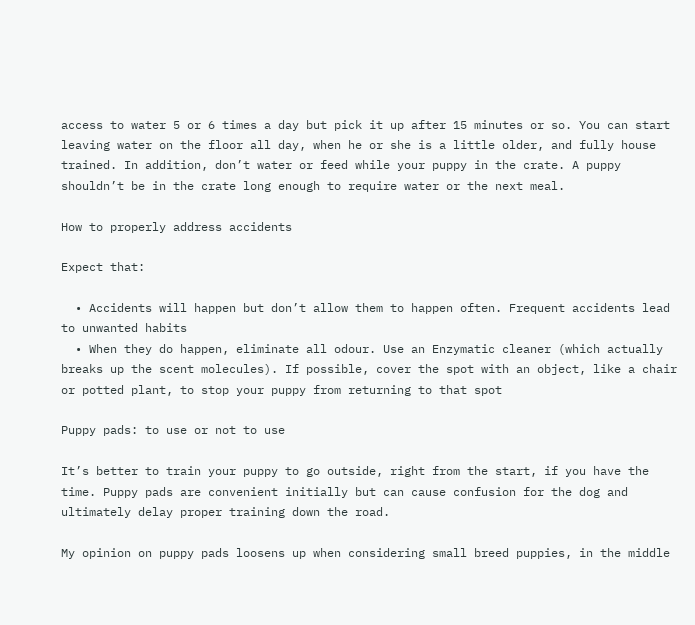access to water 5 or 6 times a day but pick it up after 15 minutes or so. You can start leaving water on the floor all day, when he or she is a little older, and fully house trained. In addition, don’t water or feed while your puppy in the crate. A puppy shouldn’t be in the crate long enough to require water or the next meal.

How to properly address accidents

Expect that:

  • Accidents will happen but don’t allow them to happen often. Frequent accidents lead to unwanted habits
  • When they do happen, eliminate all odour. Use an Enzymatic cleaner (which actually breaks up the scent molecules). If possible, cover the spot with an object, like a chair or potted plant, to stop your puppy from returning to that spot

Puppy pads: to use or not to use

It’s better to train your puppy to go outside, right from the start, if you have the time. Puppy pads are convenient initially but can cause confusion for the dog and ultimately delay proper training down the road.

My opinion on puppy pads loosens up when considering small breed puppies, in the middle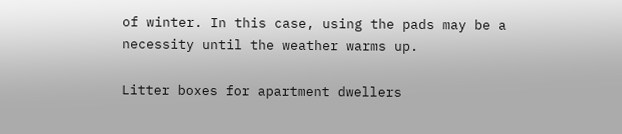of winter. In this case, using the pads may be a necessity until the weather warms up.

Litter boxes for apartment dwellers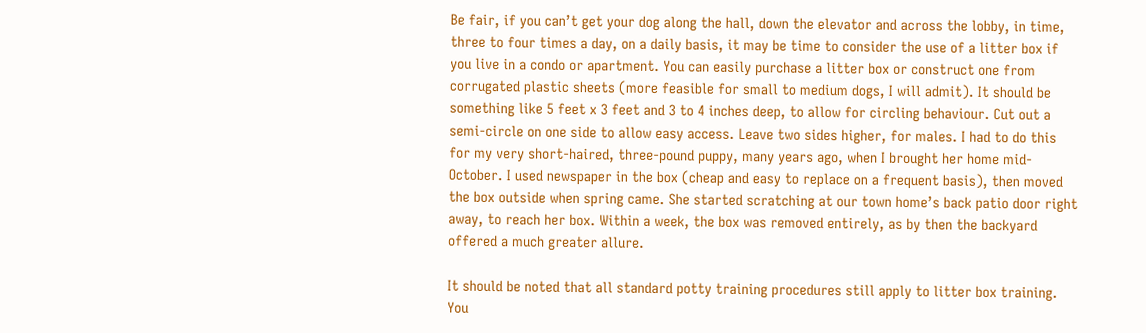Be fair, if you can’t get your dog along the hall, down the elevator and across the lobby, in time, three to four times a day, on a daily basis, it may be time to consider the use of a litter box if you live in a condo or apartment. You can easily purchase a litter box or construct one from corrugated plastic sheets (more feasible for small to medium dogs, I will admit). It should be something like 5 feet x 3 feet and 3 to 4 inches deep, to allow for circling behaviour. Cut out a semi-circle on one side to allow easy access. Leave two sides higher, for males. I had to do this for my very short-haired, three-pound puppy, many years ago, when I brought her home mid-October. I used newspaper in the box (cheap and easy to replace on a frequent basis), then moved the box outside when spring came. She started scratching at our town home’s back patio door right away, to reach her box. Within a week, the box was removed entirely, as by then the backyard offered a much greater allure.

It should be noted that all standard potty training procedures still apply to litter box training. You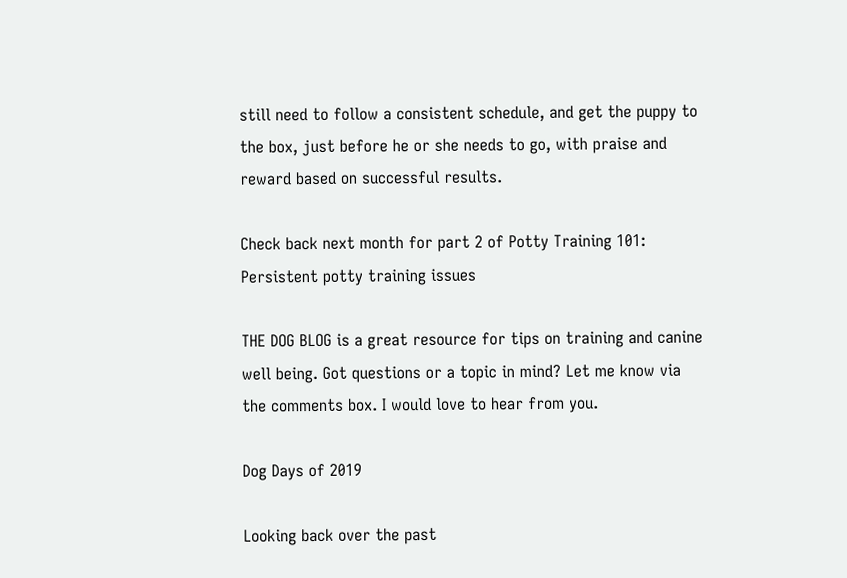still need to follow a consistent schedule, and get the puppy to the box, just before he or she needs to go, with praise and reward based on successful results.

Check back next month for part 2 of Potty Training 101: Persistent potty training issues

THE DOG BLOG is a great resource for tips on training and canine well being. Got questions or a topic in mind? Let me know via the comments box. I would love to hear from you.

Dog Days of 2019

Looking back over the past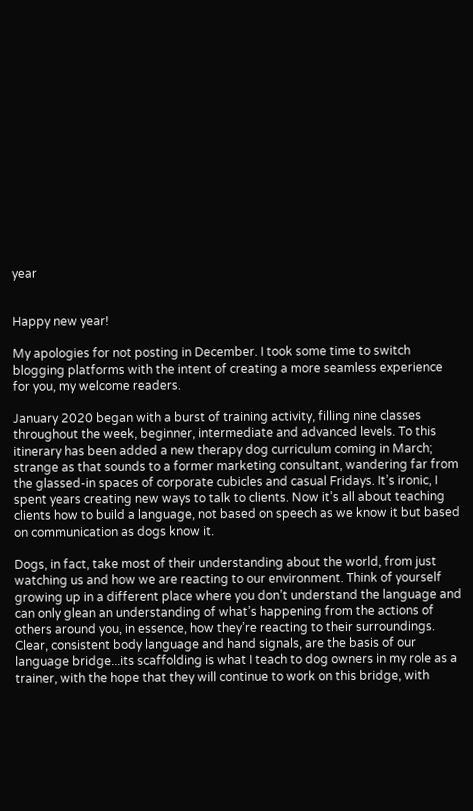year


Happy new year!

My apologies for not posting in December. I took some time to switch blogging platforms with the intent of creating a more seamless experience for you, my welcome readers.

January 2020 began with a burst of training activity, filling nine classes throughout the week, beginner, intermediate and advanced levels. To this itinerary has been added a new therapy dog curriculum coming in March; strange as that sounds to a former marketing consultant, wandering far from the glassed-in spaces of corporate cubicles and casual Fridays. It’s ironic, I spent years creating new ways to talk to clients. Now it’s all about teaching clients how to build a language, not based on speech as we know it but based on communication as dogs know it.

Dogs, in fact, take most of their understanding about the world, from just watching us and how we are reacting to our environment. Think of yourself growing up in a different place where you don’t understand the language and can only glean an understanding of what’s happening from the actions of others around you, in essence, how they’re reacting to their surroundings. Clear, consistent body language and hand signals, are the basis of our language bridge...its scaffolding is what I teach to dog owners in my role as a trainer, with the hope that they will continue to work on this bridge, with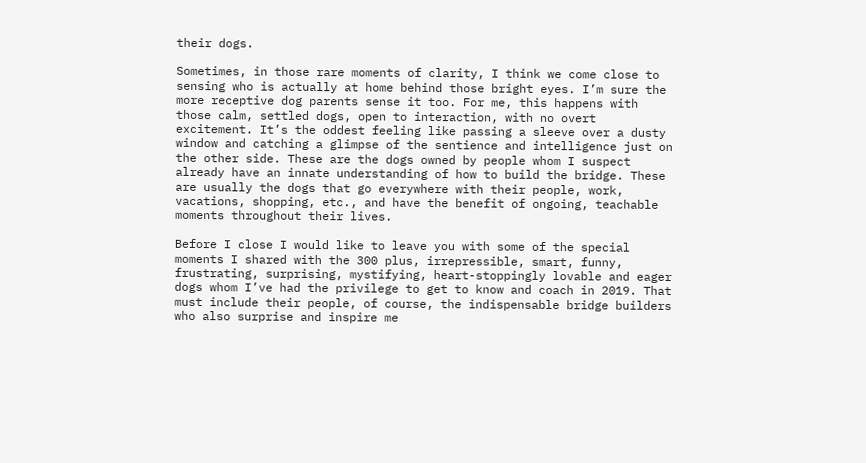their dogs.

Sometimes, in those rare moments of clarity, I think we come close to sensing who is actually at home behind those bright eyes. I’m sure the more receptive dog parents sense it too. For me, this happens with those calm, settled dogs, open to interaction, with no overt excitement. It’s the oddest feeling like passing a sleeve over a dusty window and catching a glimpse of the sentience and intelligence just on the other side. These are the dogs owned by people whom I suspect already have an innate understanding of how to build the bridge. These are usually the dogs that go everywhere with their people, work, vacations, shopping, etc., and have the benefit of ongoing, teachable moments throughout their lives.

Before I close I would like to leave you with some of the special moments I shared with the 300 plus, irrepressible, smart, funny, frustrating, surprising, mystifying, heart-stoppingly lovable and eager dogs whom I’ve had the privilege to get to know and coach in 2019. That must include their people, of course, the indispensable bridge builders who also surprise and inspire me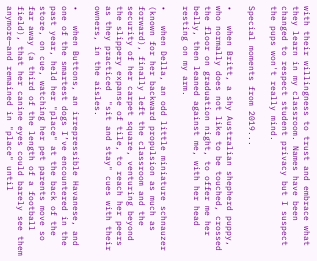with their willingness to trust and embrace what they learn in my classroom. Names have been changed to respect student privacy but I suspect the pups won't really mind.

Special moments from 2019...

•   when Britt, a shy Australian shepherd puppy, who normally does not like to be touched, crossed the floor on graduation night, to offer me her belly, then leaned against me, with her head resting on my arm.

•   when Della, an odd little miniature schnauzer (known for her backward propulsion as much as forward), finally left the classroom and the security of her carpet square, venturing beyond the slippery expanse of tile, to reach her peers as they practiced  "sit and stay" cues with their owners, in the aisles.

•   when Buttons, an irrepressible Havanese, and one of the smartest dogs I’ve encountered in the past year, held her "place" at the back of the store, on cue, watching her pet parents move so far away (a third of the length of a football field), that her canine eyes could barely see them anymore—and remained in "place" until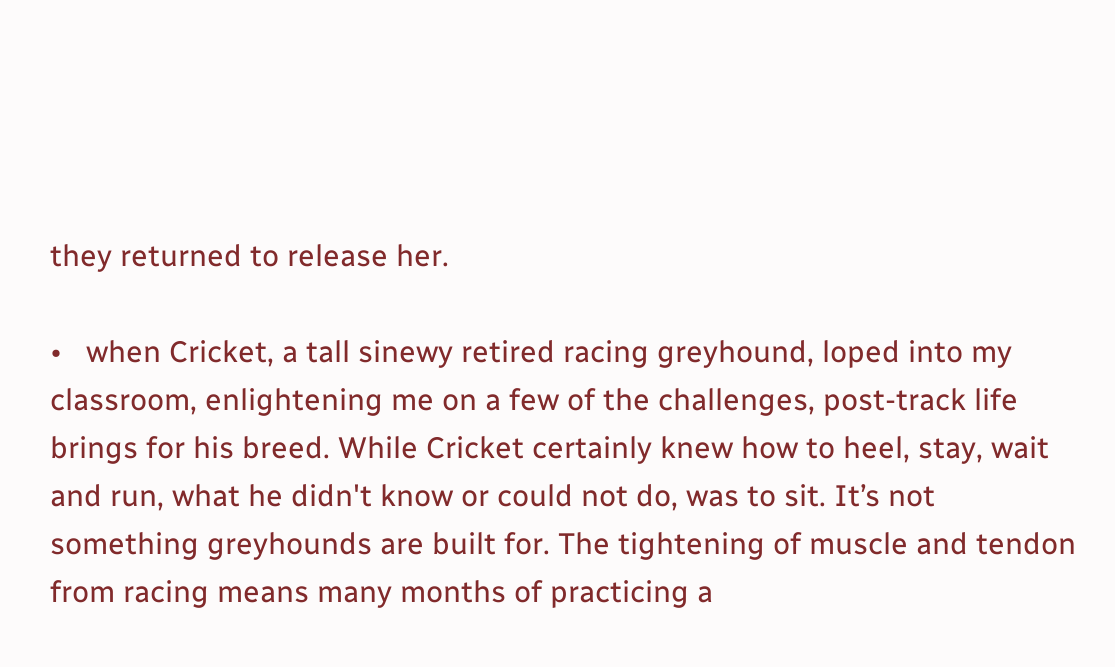they returned to release her.

•   when Cricket, a tall sinewy retired racing greyhound, loped into my classroom, enlightening me on a few of the challenges, post-track life brings for his breed. While Cricket certainly knew how to heel, stay, wait and run, what he didn't know or could not do, was to sit. It’s not something greyhounds are built for. The tightening of muscle and tendon from racing means many months of practicing a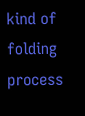kind of folding process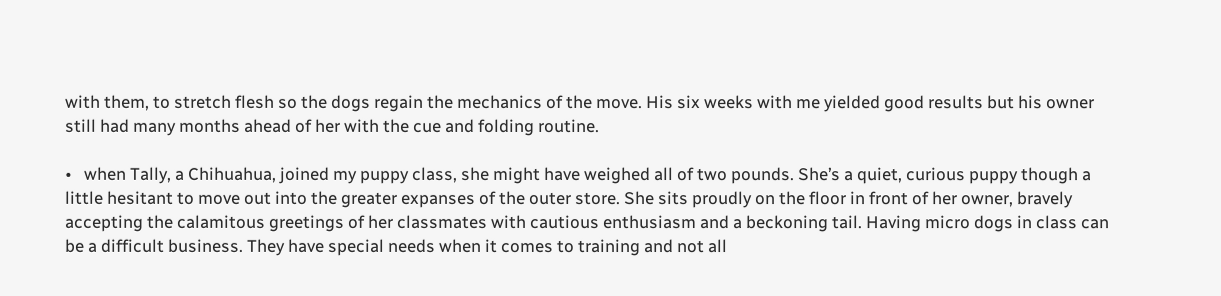with them, to stretch flesh so the dogs regain the mechanics of the move. His six weeks with me yielded good results but his owner still had many months ahead of her with the cue and folding routine.

•   when Tally, a Chihuahua, joined my puppy class, she might have weighed all of two pounds. She’s a quiet, curious puppy though a little hesitant to move out into the greater expanses of the outer store. She sits proudly on the floor in front of her owner, bravely accepting the calamitous greetings of her classmates with cautious enthusiasm and a beckoning tail. Having micro dogs in class can be a difficult business. They have special needs when it comes to training and not all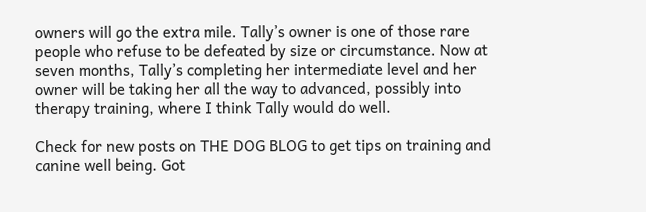owners will go the extra mile. Tally’s owner is one of those rare people who refuse to be defeated by size or circumstance. Now at seven months, Tally’s completing her intermediate level and her owner will be taking her all the way to advanced, possibly into therapy training, where I think Tally would do well.

Check for new posts on THE DOG BLOG to get tips on training and canine well being. Got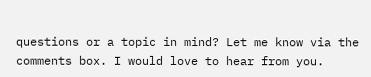questions or a topic in mind? Let me know via the comments box. I would love to hear from you.